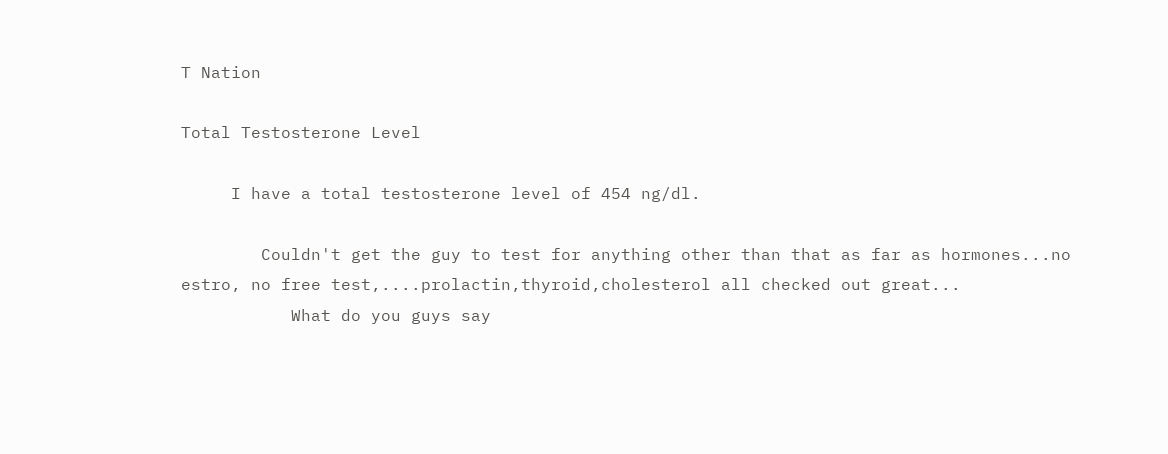T Nation

Total Testosterone Level

     I have a total testosterone level of 454 ng/dl.

        Couldn't get the guy to test for anything other than that as far as hormones...no estro, no free test,....prolactin,thyroid,cholesterol all checked out great...
           What do you guys say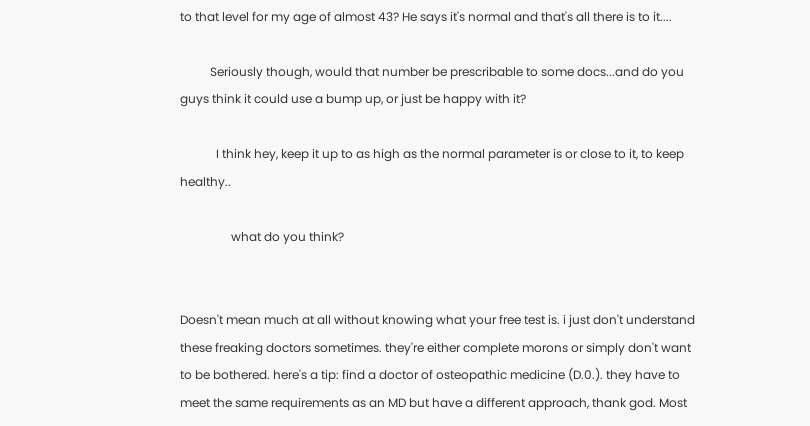to that level for my age of almost 43? He says it's normal and that's all there is to it....

          Seriously though, would that number be prescribable to some docs...and do you guys think it could use a bump up, or just be happy with it?

            I think hey, keep it up to as high as the normal parameter is or close to it, to keep healthy..

                 what do you think?


Doesn't mean much at all without knowing what your free test is. i just don't understand these freaking doctors sometimes. they're either complete morons or simply don't want to be bothered. here's a tip: find a doctor of osteopathic medicine (D.0.). they have to meet the same requirements as an MD but have a different approach, thank god. Most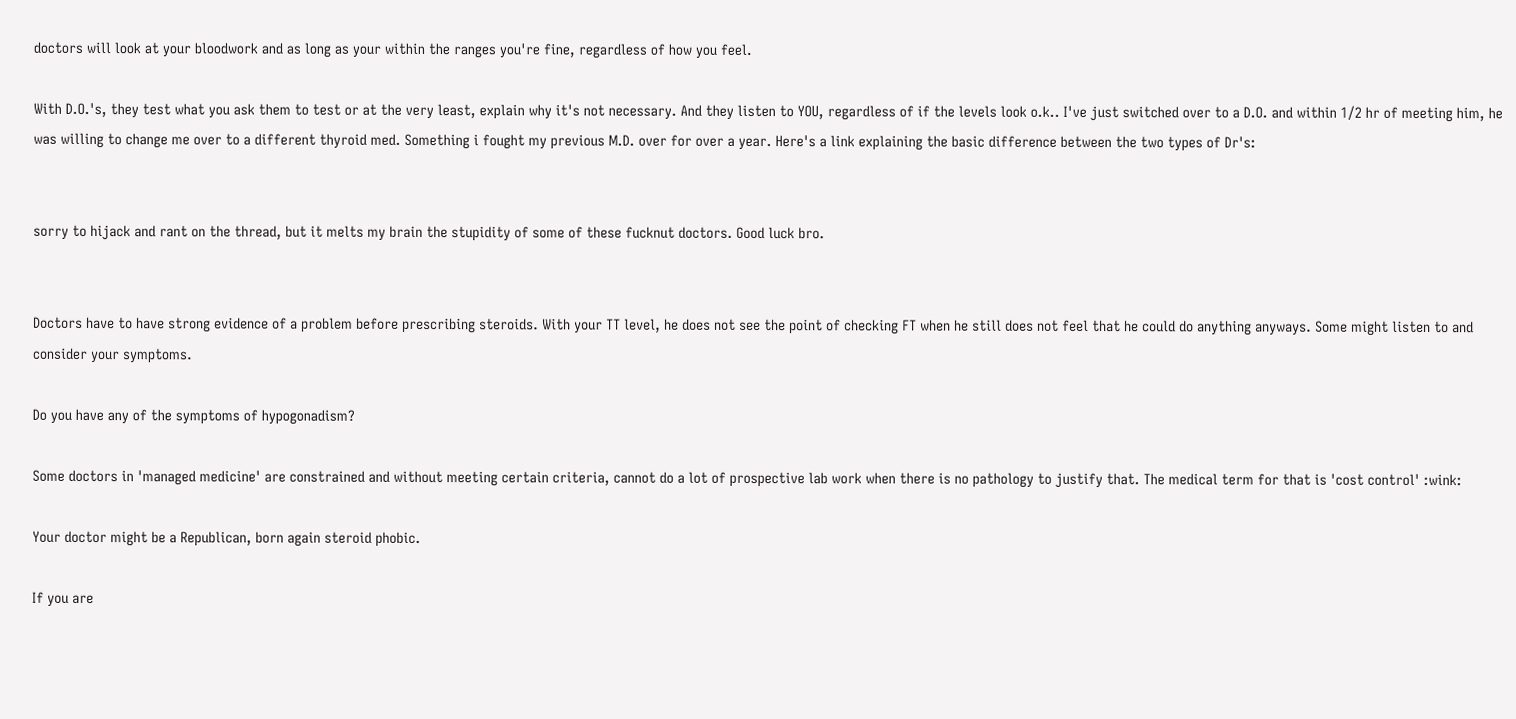doctors will look at your bloodwork and as long as your within the ranges you're fine, regardless of how you feel.

With D.O.'s, they test what you ask them to test or at the very least, explain why it's not necessary. And they listen to YOU, regardless of if the levels look o.k.. I've just switched over to a D.O. and within 1/2 hr of meeting him, he was willing to change me over to a different thyroid med. Something i fought my previous M.D. over for over a year. Here's a link explaining the basic difference between the two types of Dr's:


sorry to hijack and rant on the thread, but it melts my brain the stupidity of some of these fucknut doctors. Good luck bro.


Doctors have to have strong evidence of a problem before prescribing steroids. With your TT level, he does not see the point of checking FT when he still does not feel that he could do anything anyways. Some might listen to and consider your symptoms.

Do you have any of the symptoms of hypogonadism?

Some doctors in 'managed medicine' are constrained and without meeting certain criteria, cannot do a lot of prospective lab work when there is no pathology to justify that. The medical term for that is 'cost control' :wink:

Your doctor might be a Republican, born again steroid phobic.

If you are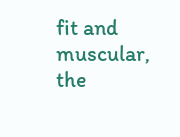fit and muscular, the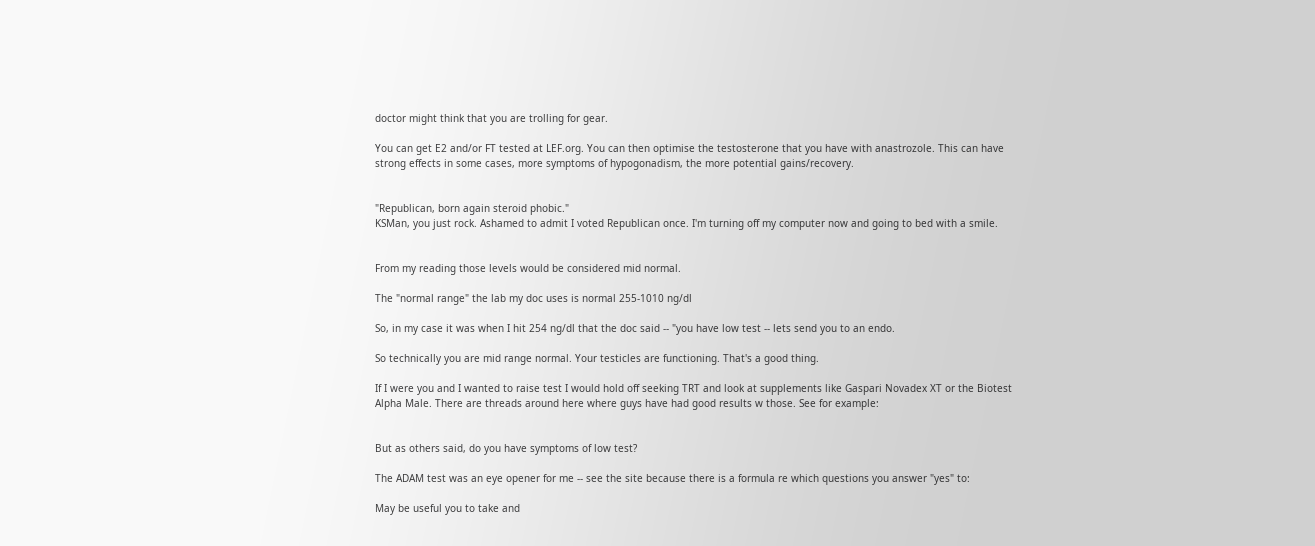doctor might think that you are trolling for gear.

You can get E2 and/or FT tested at LEF.org. You can then optimise the testosterone that you have with anastrozole. This can have strong effects in some cases, more symptoms of hypogonadism, the more potential gains/recovery.


"Republican, born again steroid phobic."
KSMan, you just rock. Ashamed to admit I voted Republican once. I'm turning off my computer now and going to bed with a smile.


From my reading those levels would be considered mid normal.

The "normal range" the lab my doc uses is normal 255-1010 ng/dl

So, in my case it was when I hit 254 ng/dl that the doc said -- "you have low test -- lets send you to an endo.

So technically you are mid range normal. Your testicles are functioning. That's a good thing.

If I were you and I wanted to raise test I would hold off seeking TRT and look at supplements like Gaspari Novadex XT or the Biotest Alpha Male. There are threads around here where guys have had good results w those. See for example:


But as others said, do you have symptoms of low test?

The ADAM test was an eye opener for me -- see the site because there is a formula re which questions you answer "yes" to:

May be useful you to take and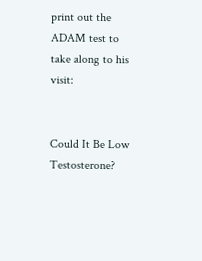print out the ADAM test to take along to his visit:


Could It Be Low Testosterone?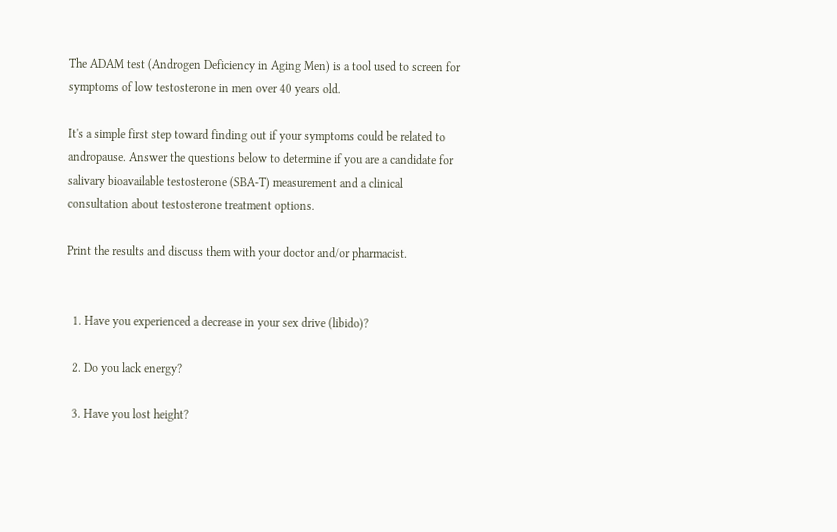The ADAM test (Androgen Deficiency in Aging Men) is a tool used to screen for symptoms of low testosterone in men over 40 years old.

It's a simple first step toward finding out if your symptoms could be related to andropause. Answer the questions below to determine if you are a candidate for salivary bioavailable testosterone (SBA-T) measurement and a clinical consultation about testosterone treatment options.

Print the results and discuss them with your doctor and/or pharmacist.


  1. Have you experienced a decrease in your sex drive (libido)?

  2. Do you lack energy?

  3. Have you lost height?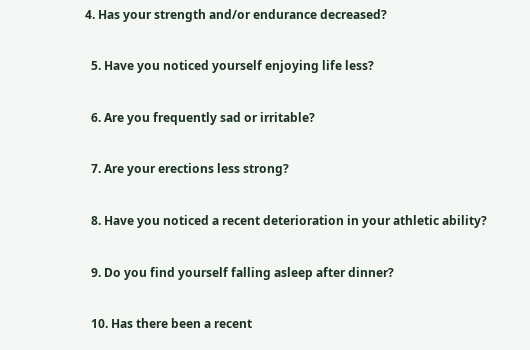4. Has your strength and/or endurance decreased?

  5. Have you noticed yourself enjoying life less?

  6. Are you frequently sad or irritable?

  7. Are your erections less strong?

  8. Have you noticed a recent deterioration in your athletic ability?

  9. Do you find yourself falling asleep after dinner?

  10. Has there been a recent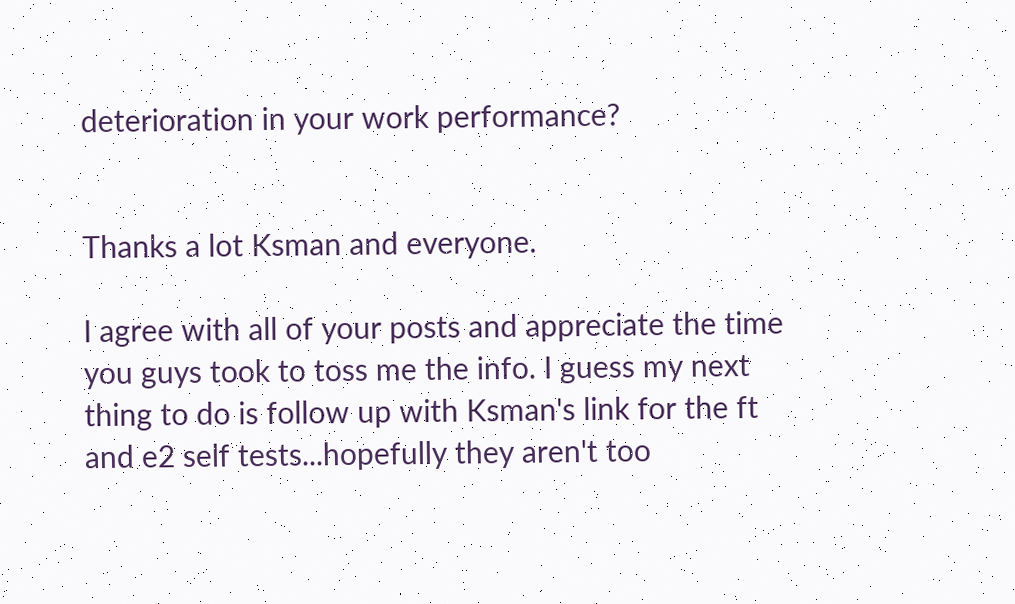deterioration in your work performance?


Thanks a lot Ksman and everyone.

I agree with all of your posts and appreciate the time you guys took to toss me the info. I guess my next thing to do is follow up with Ksman's link for the ft and e2 self tests...hopefully they aren't too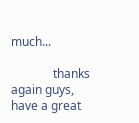much...

              thanks again guys, have a great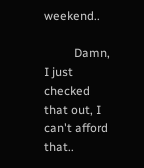weekend..

          Damn, I just checked that out, I can't afford that..